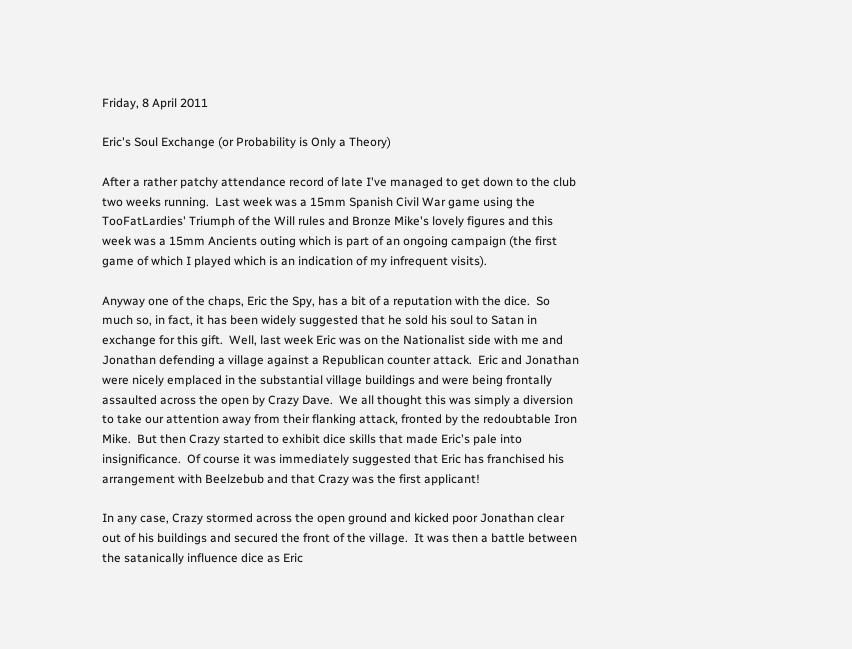Friday, 8 April 2011

Eric's Soul Exchange (or Probability is Only a Theory)

After a rather patchy attendance record of late I've managed to get down to the club two weeks running.  Last week was a 15mm Spanish Civil War game using the TooFatLardies' Triumph of the Will rules and Bronze Mike's lovely figures and this week was a 15mm Ancients outing which is part of an ongoing campaign (the first game of which I played which is an indication of my infrequent visits).

Anyway one of the chaps, Eric the Spy, has a bit of a reputation with the dice.  So much so, in fact, it has been widely suggested that he sold his soul to Satan in exchange for this gift.  Well, last week Eric was on the Nationalist side with me and Jonathan defending a village against a Republican counter attack.  Eric and Jonathan were nicely emplaced in the substantial village buildings and were being frontally assaulted across the open by Crazy Dave.  We all thought this was simply a diversion to take our attention away from their flanking attack, fronted by the redoubtable Iron Mike.  But then Crazy started to exhibit dice skills that made Eric's pale into insignificance.  Of course it was immediately suggested that Eric has franchised his arrangement with Beelzebub and that Crazy was the first applicant!

In any case, Crazy stormed across the open ground and kicked poor Jonathan clear out of his buildings and secured the front of the village.  It was then a battle between the satanically influence dice as Eric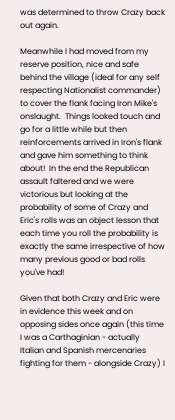was determined to throw Crazy back out again.

Meanwhile I had moved from my reserve position, nice and safe behind the village (ideal for any self respecting Nationalist commander) to cover the flank facing Iron Mike's onslaught.  Things looked touch and go for a little while but then reinforcements arrived in Iron's flank and gave him something to think about!  In the end the Republican assault faltered and we were victorious but looking at the probability of some of Crazy and Eric's rolls was an object lesson that each time you roll the probability is exactly the same irrespective of how many previous good or bad rolls you've had!

Given that both Crazy and Eric were in evidence this week and on opposing sides once again (this time I was a Carthaginian - actually Italian and Spanish mercenaries fighting for them - alongside Crazy) I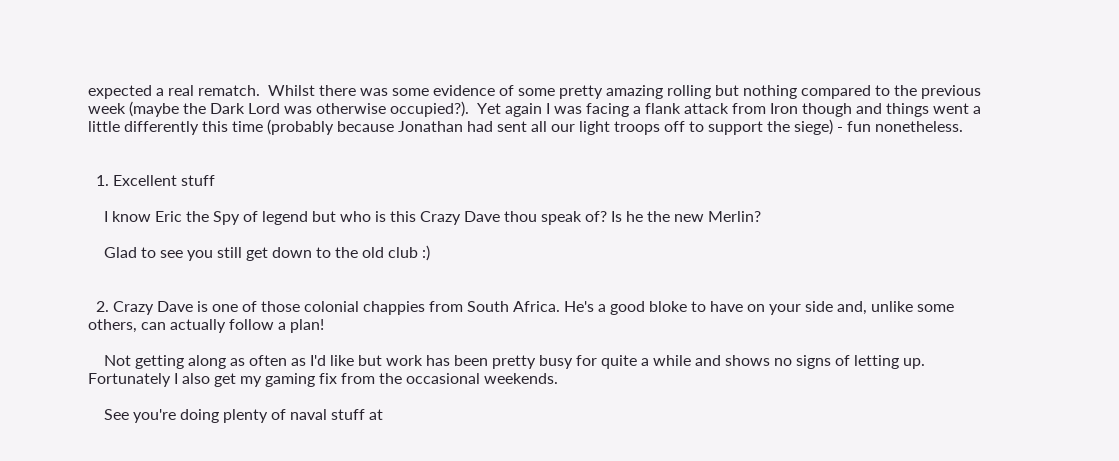expected a real rematch.  Whilst there was some evidence of some pretty amazing rolling but nothing compared to the previous week (maybe the Dark Lord was otherwise occupied?).  Yet again I was facing a flank attack from Iron though and things went a little differently this time (probably because Jonathan had sent all our light troops off to support the siege) - fun nonetheless.


  1. Excellent stuff

    I know Eric the Spy of legend but who is this Crazy Dave thou speak of? Is he the new Merlin?

    Glad to see you still get down to the old club :)


  2. Crazy Dave is one of those colonial chappies from South Africa. He's a good bloke to have on your side and, unlike some others, can actually follow a plan!

    Not getting along as often as I'd like but work has been pretty busy for quite a while and shows no signs of letting up. Fortunately I also get my gaming fix from the occasional weekends.

    See you're doing plenty of naval stuff at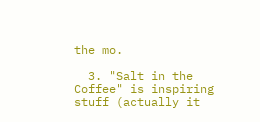the mo.

  3. "Salt in the Coffee" is inspiring stuff (actually it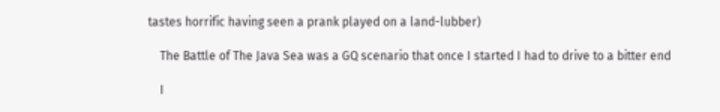tastes horrific having seen a prank played on a land-lubber)

    The Battle of The Java Sea was a GQ scenario that once I started I had to drive to a bitter end

    I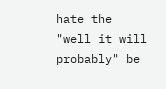hate the "well it will probably" be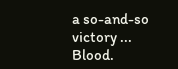a so-and-so victory ... Blood.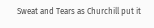Sweat and Tears as Churchill put it